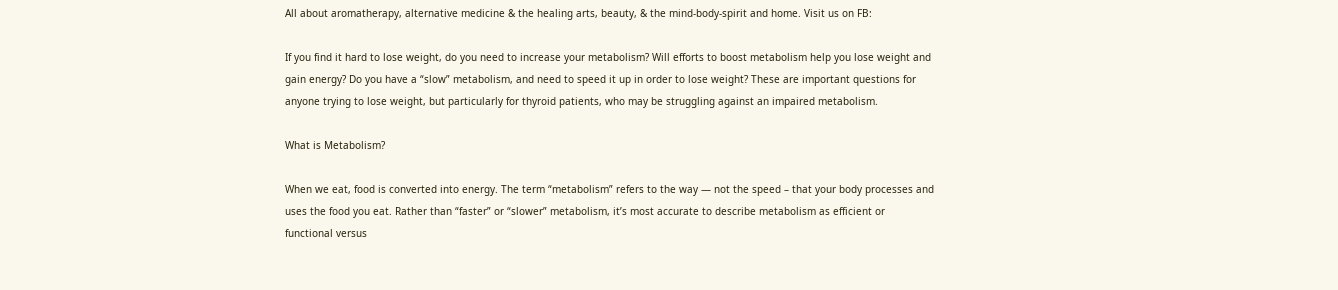All about aromatherapy, alternative medicine & the healing arts, beauty, & the mind-body-spirit and home. Visit us on FB:

If you find it hard to lose weight, do you need to increase your metabolism? Will efforts to boost metabolism help you lose weight and gain energy? Do you have a “slow” metabolism, and need to speed it up in order to lose weight? These are important questions for anyone trying to lose weight, but particularly for thyroid patients, who may be struggling against an impaired metabolism.

What is Metabolism?

When we eat, food is converted into energy. The term “metabolism” refers to the way — not the speed – that your body processes and uses the food you eat. Rather than “faster” or “slower” metabolism, it’s most accurate to describe metabolism as efficient or functional versus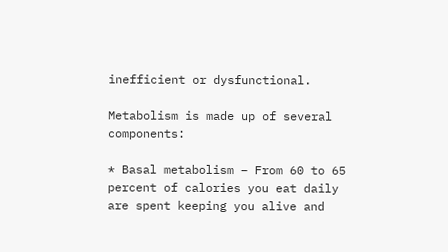inefficient or dysfunctional.

Metabolism is made up of several components:

* Basal metabolism – From 60 to 65 percent of calories you eat daily are spent keeping you alive and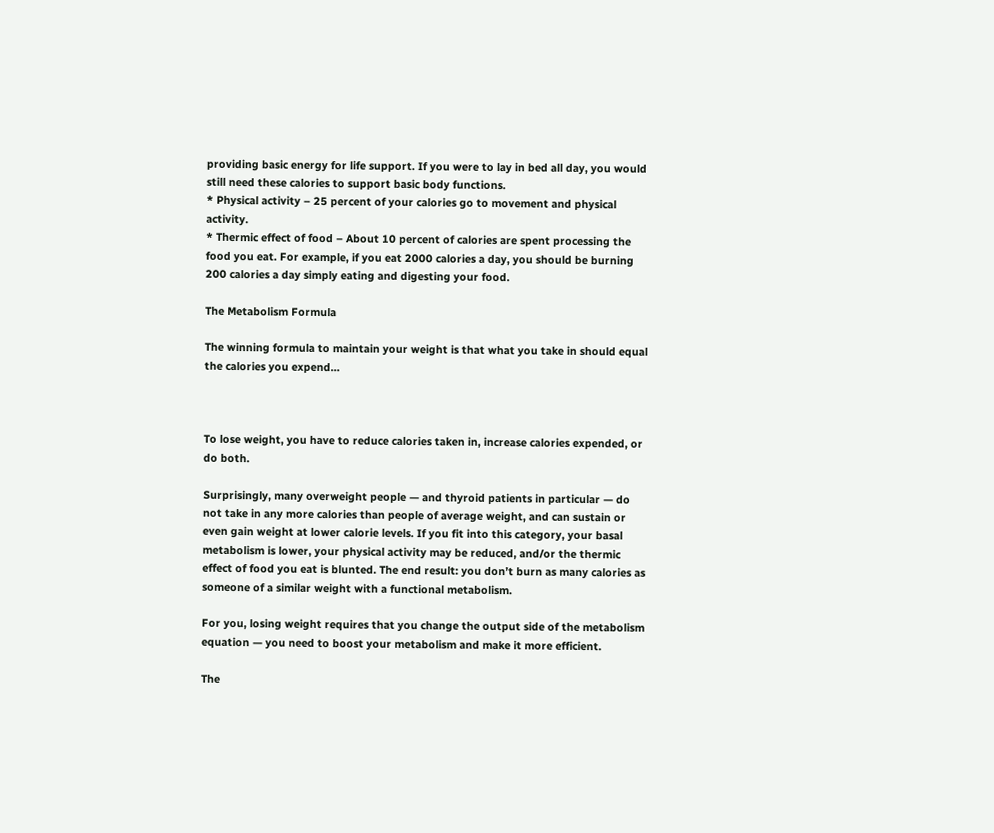providing basic energy for life support. If you were to lay in bed all day, you would still need these calories to support basic body functions.
* Physical activity – 25 percent of your calories go to movement and physical activity.
* Thermic effect of food – About 10 percent of calories are spent processing the food you eat. For example, if you eat 2000 calories a day, you should be burning 200 calories a day simply eating and digesting your food.

The Metabolism Formula

The winning formula to maintain your weight is that what you take in should equal the calories you expend…



To lose weight, you have to reduce calories taken in, increase calories expended, or do both.

Surprisingly, many overweight people — and thyroid patients in particular — do not take in any more calories than people of average weight, and can sustain or even gain weight at lower calorie levels. If you fit into this category, your basal metabolism is lower, your physical activity may be reduced, and/or the thermic effect of food you eat is blunted. The end result: you don’t burn as many calories as someone of a similar weight with a functional metabolism.

For you, losing weight requires that you change the output side of the metabolism equation — you need to boost your metabolism and make it more efficient.

The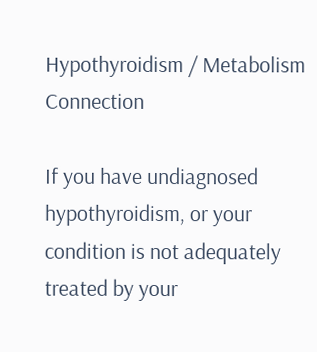Hypothyroidism / Metabolism Connection

If you have undiagnosed hypothyroidism, or your condition is not adequately treated by your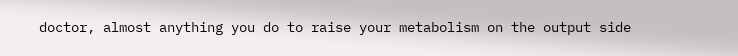doctor, almost anything you do to raise your metabolism on the output side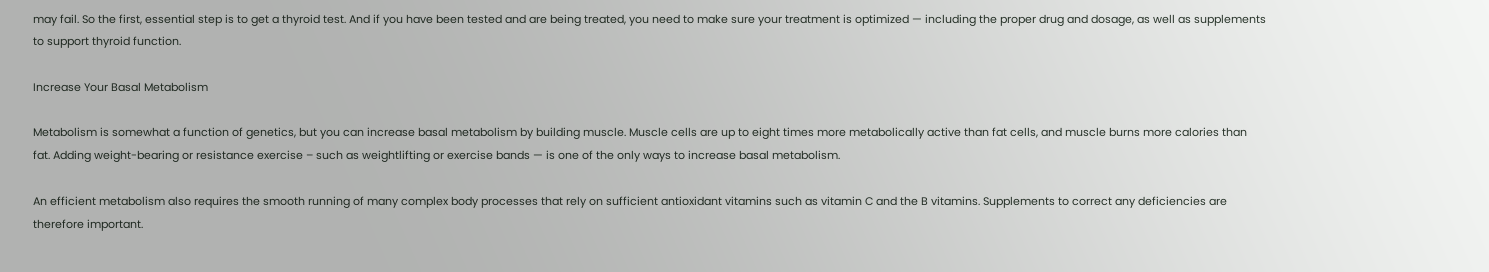may fail. So the first, essential step is to get a thyroid test. And if you have been tested and are being treated, you need to make sure your treatment is optimized — including the proper drug and dosage, as well as supplements to support thyroid function.

Increase Your Basal Metabolism

Metabolism is somewhat a function of genetics, but you can increase basal metabolism by building muscle. Muscle cells are up to eight times more metabolically active than fat cells, and muscle burns more calories than fat. Adding weight-bearing or resistance exercise – such as weightlifting or exercise bands — is one of the only ways to increase basal metabolism.

An efficient metabolism also requires the smooth running of many complex body processes that rely on sufficient antioxidant vitamins such as vitamin C and the B vitamins. Supplements to correct any deficiencies are therefore important.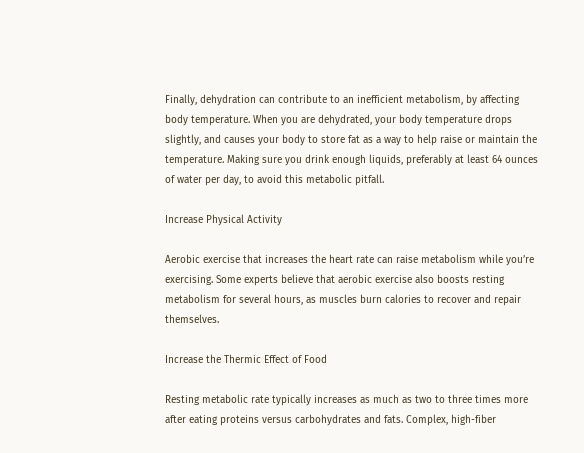Finally, dehydration can contribute to an inefficient metabolism, by affecting body temperature. When you are dehydrated, your body temperature drops slightly, and causes your body to store fat as a way to help raise or maintain the temperature. Making sure you drink enough liquids, preferably at least 64 ounces of water per day, to avoid this metabolic pitfall.

Increase Physical Activity

Aerobic exercise that increases the heart rate can raise metabolism while you’re exercising. Some experts believe that aerobic exercise also boosts resting metabolism for several hours, as muscles burn calories to recover and repair themselves.

Increase the Thermic Effect of Food

Resting metabolic rate typically increases as much as two to three times more after eating proteins versus carbohydrates and fats. Complex, high-fiber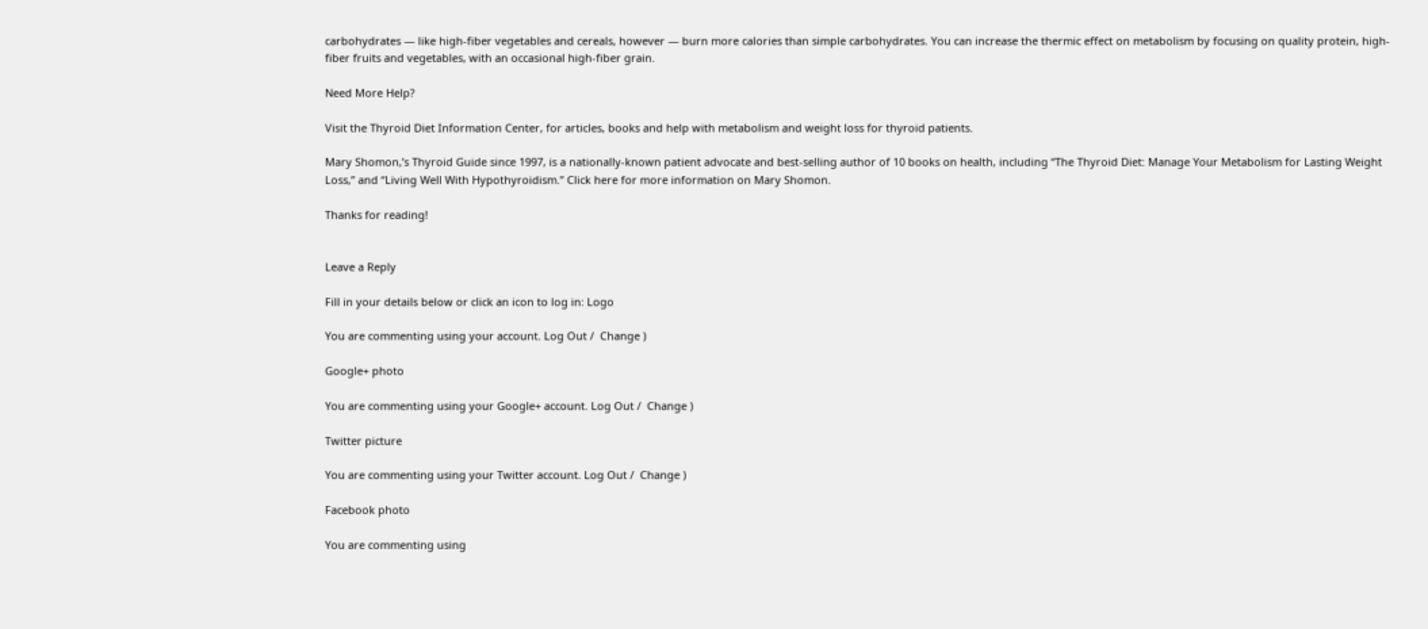carbohydrates — like high-fiber vegetables and cereals, however — burn more calories than simple carbohydrates. You can increase the thermic effect on metabolism by focusing on quality protein, high-fiber fruits and vegetables, with an occasional high-fiber grain.

Need More Help?

Visit the Thyroid Diet Information Center, for articles, books and help with metabolism and weight loss for thyroid patients.

Mary Shomon,’s Thyroid Guide since 1997, is a nationally-known patient advocate and best-selling author of 10 books on health, including “The Thyroid Diet: Manage Your Metabolism for Lasting Weight Loss,” and “Living Well With Hypothyroidism.” Click here for more information on Mary Shomon.

Thanks for reading!


Leave a Reply

Fill in your details below or click an icon to log in: Logo

You are commenting using your account. Log Out /  Change )

Google+ photo

You are commenting using your Google+ account. Log Out /  Change )

Twitter picture

You are commenting using your Twitter account. Log Out /  Change )

Facebook photo

You are commenting using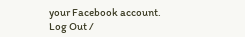your Facebook account. Log Out /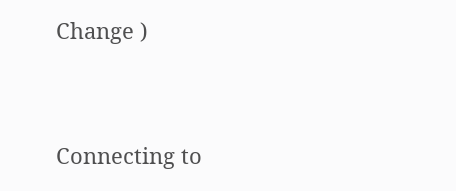Change )


Connecting to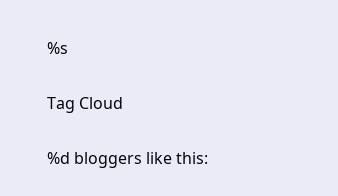%s

Tag Cloud

%d bloggers like this: